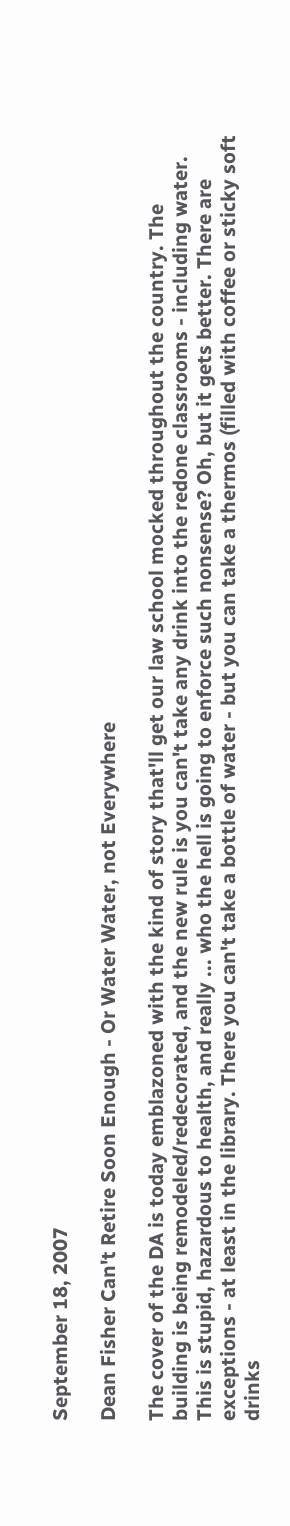September 18, 2007

Dean Fisher Can't Retire Soon Enough - Or Water Water, not Everywhere

The cover of the DA is today emblazoned with the kind of story that'll get our law school mocked throughout the country. The building is being remodeled/redecorated, and the new rule is you can't take any drink into the redone classrooms - including water. This is stupid, hazardous to health, and really ... who the hell is going to enforce such nonsense? Oh, but it gets better. There are exceptions - at least in the library. There you can't take a bottle of water - but you can take a thermos (filled with coffee or sticky soft drinks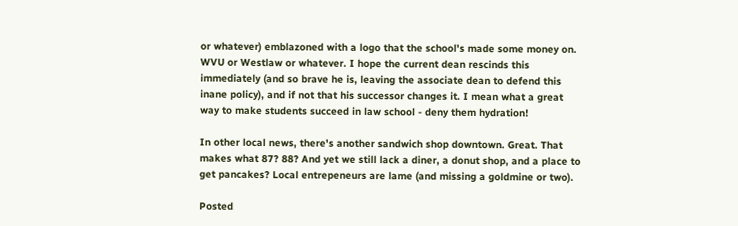or whatever) emblazoned with a logo that the school's made some money on. WVU or Westlaw or whatever. I hope the current dean rescinds this immediately (and so brave he is, leaving the associate dean to defend this inane policy), and if not that his successor changes it. I mean what a great way to make students succeed in law school - deny them hydration!

In other local news, there's another sandwich shop downtown. Great. That makes what 87? 88? And yet we still lack a diner, a donut shop, and a place to get pancakes? Local entrepeneurs are lame (and missing a goldmine or two).

Posted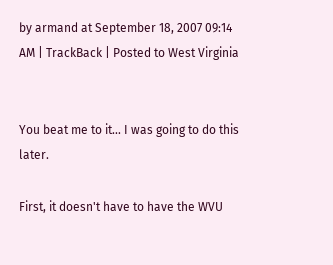by armand at September 18, 2007 09:14 AM | TrackBack | Posted to West Virginia


You beat me to it... I was going to do this later.

First, it doesn't have to have the WVU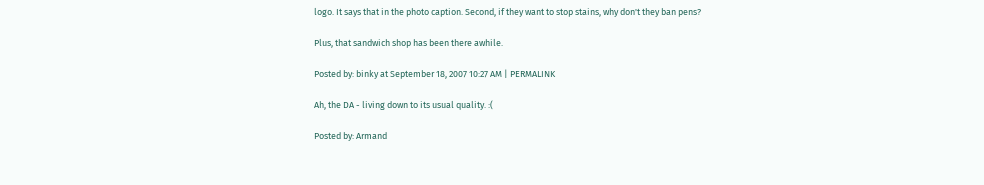logo. It says that in the photo caption. Second, if they want to stop stains, why don't they ban pens?

Plus, that sandwich shop has been there awhile.

Posted by: binky at September 18, 2007 10:27 AM | PERMALINK

Ah, the DA - living down to its usual quality. :(

Posted by: Armand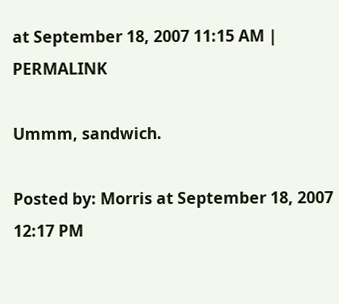at September 18, 2007 11:15 AM | PERMALINK

Ummm, sandwich.

Posted by: Morris at September 18, 2007 12:17 PM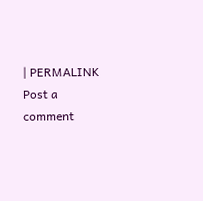| PERMALINK
Post a comment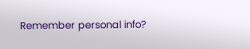Remember personal info?